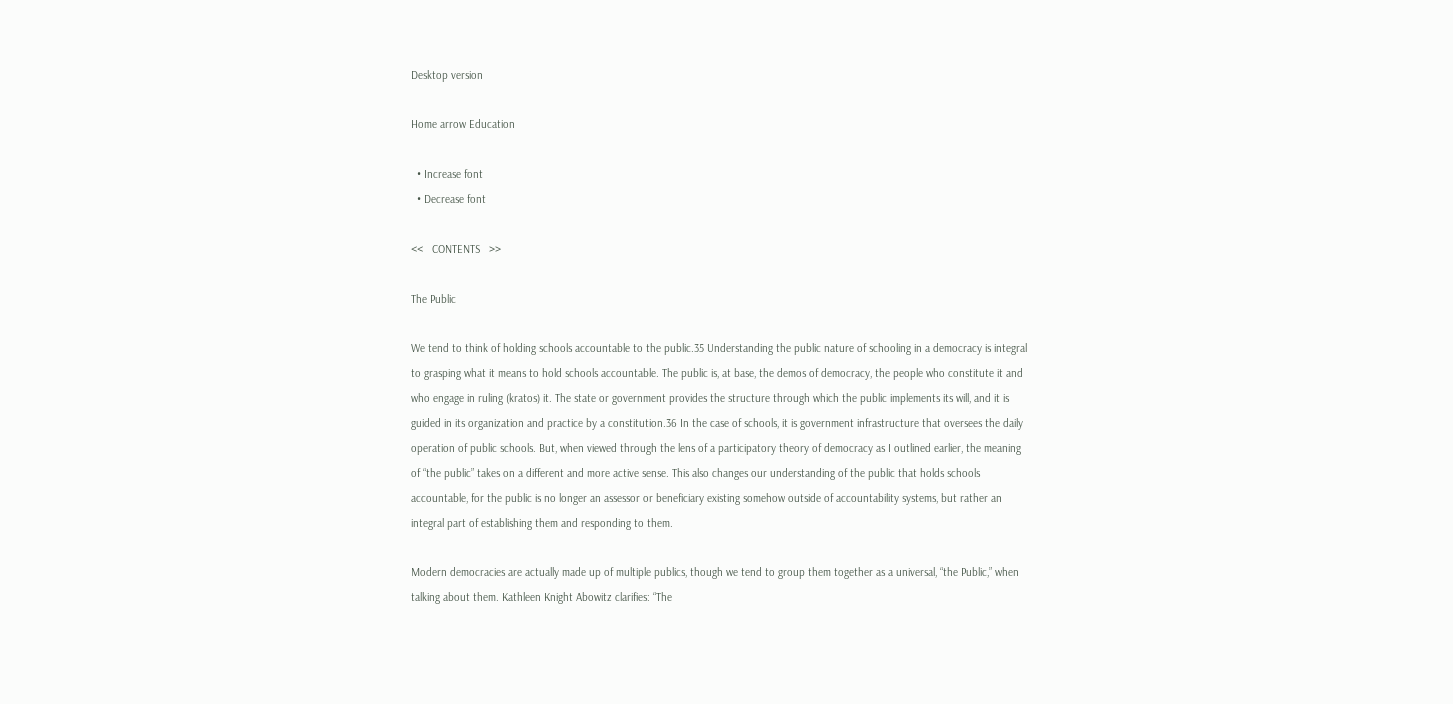Desktop version

Home arrow Education

  • Increase font
  • Decrease font

<<   CONTENTS   >>

The Public

We tend to think of holding schools accountable to the public.35 Understanding the public nature of schooling in a democracy is integral to grasping what it means to hold schools accountable. The public is, at base, the demos of democracy, the people who constitute it and who engage in ruling (kratos) it. The state or government provides the structure through which the public implements its will, and it is guided in its organization and practice by a constitution.36 In the case of schools, it is government infrastructure that oversees the daily operation of public schools. But, when viewed through the lens of a participatory theory of democracy as I outlined earlier, the meaning of “the public” takes on a different and more active sense. This also changes our understanding of the public that holds schools accountable, for the public is no longer an assessor or beneficiary existing somehow outside of accountability systems, but rather an integral part of establishing them and responding to them.

Modern democracies are actually made up of multiple publics, though we tend to group them together as a universal, “the Public,” when talking about them. Kathleen Knight Abowitz clarifies: “The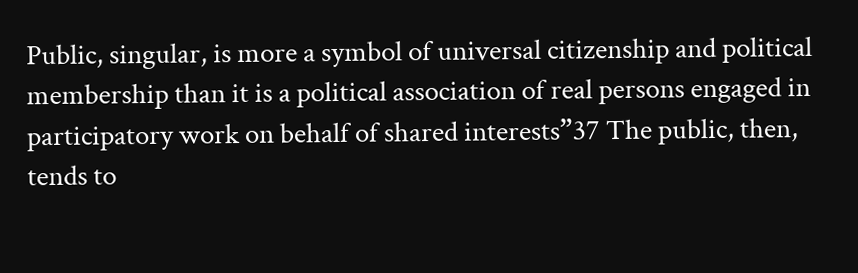Public, singular, is more a symbol of universal citizenship and political membership than it is a political association of real persons engaged in participatory work on behalf of shared interests”37 The public, then, tends to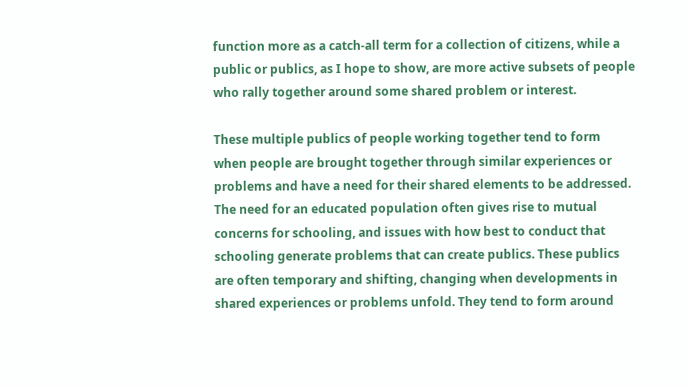function more as a catch-all term for a collection of citizens, while a public or publics, as I hope to show, are more active subsets of people who rally together around some shared problem or interest.

These multiple publics of people working together tend to form when people are brought together through similar experiences or problems and have a need for their shared elements to be addressed. The need for an educated population often gives rise to mutual concerns for schooling, and issues with how best to conduct that schooling generate problems that can create publics. These publics are often temporary and shifting, changing when developments in shared experiences or problems unfold. They tend to form around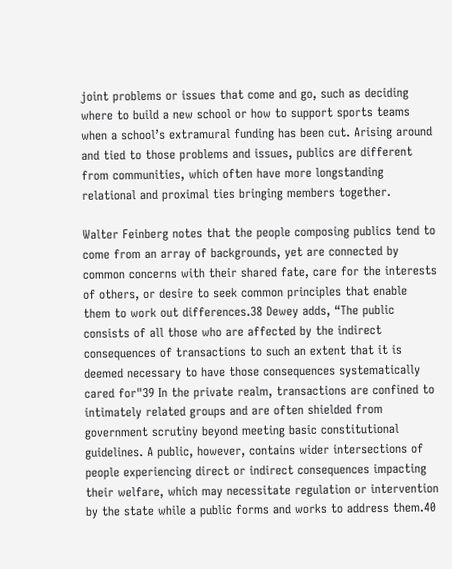joint problems or issues that come and go, such as deciding where to build a new school or how to support sports teams when a school’s extramural funding has been cut. Arising around and tied to those problems and issues, publics are different from communities, which often have more longstanding relational and proximal ties bringing members together.

Walter Feinberg notes that the people composing publics tend to come from an array of backgrounds, yet are connected by common concerns with their shared fate, care for the interests of others, or desire to seek common principles that enable them to work out differences.38 Dewey adds, “The public consists of all those who are affected by the indirect consequences of transactions to such an extent that it is deemed necessary to have those consequences systematically cared for"39 In the private realm, transactions are confined to intimately related groups and are often shielded from government scrutiny beyond meeting basic constitutional guidelines. A public, however, contains wider intersections of people experiencing direct or indirect consequences impacting their welfare, which may necessitate regulation or intervention by the state while a public forms and works to address them.40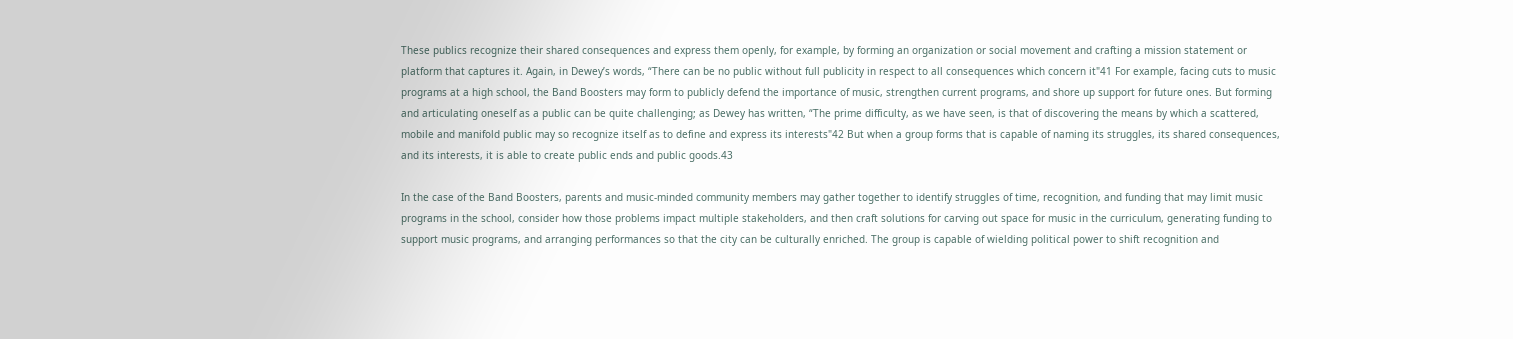These publics recognize their shared consequences and express them openly, for example, by forming an organization or social movement and crafting a mission statement or platform that captures it. Again, in Dewey’s words, “There can be no public without full publicity in respect to all consequences which concern it"41 For example, facing cuts to music programs at a high school, the Band Boosters may form to publicly defend the importance of music, strengthen current programs, and shore up support for future ones. But forming and articulating oneself as a public can be quite challenging; as Dewey has written, “The prime difficulty, as we have seen, is that of discovering the means by which a scattered, mobile and manifold public may so recognize itself as to define and express its interests"42 But when a group forms that is capable of naming its struggles, its shared consequences, and its interests, it is able to create public ends and public goods.43

In the case of the Band Boosters, parents and music-minded community members may gather together to identify struggles of time, recognition, and funding that may limit music programs in the school, consider how those problems impact multiple stakeholders, and then craft solutions for carving out space for music in the curriculum, generating funding to support music programs, and arranging performances so that the city can be culturally enriched. The group is capable of wielding political power to shift recognition and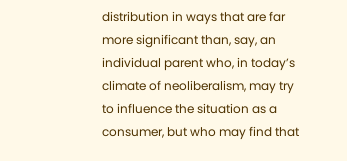distribution in ways that are far more significant than, say, an individual parent who, in today’s climate of neoliberalism, may try to influence the situation as a consumer, but who may find that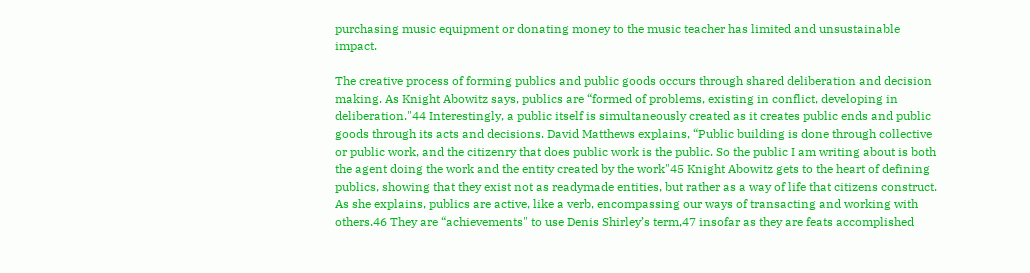purchasing music equipment or donating money to the music teacher has limited and unsustainable impact.

The creative process of forming publics and public goods occurs through shared deliberation and decision making. As Knight Abowitz says, publics are “formed of problems, existing in conflict, developing in deliberation."44 Interestingly, a public itself is simultaneously created as it creates public ends and public goods through its acts and decisions. David Matthews explains, “Public building is done through collective or public work, and the citizenry that does public work is the public. So the public I am writing about is both the agent doing the work and the entity created by the work"45 Knight Abowitz gets to the heart of defining publics, showing that they exist not as readymade entities, but rather as a way of life that citizens construct. As she explains, publics are active, like a verb, encompassing our ways of transacting and working with others.46 They are “achievements" to use Denis Shirley’s term,47 insofar as they are feats accomplished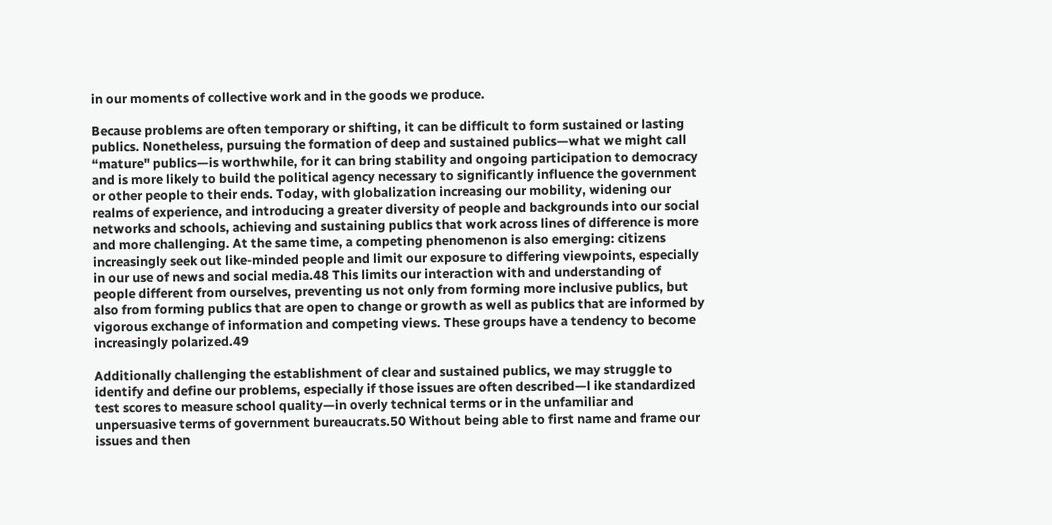in our moments of collective work and in the goods we produce.

Because problems are often temporary or shifting, it can be difficult to form sustained or lasting publics. Nonetheless, pursuing the formation of deep and sustained publics—what we might call “mature" publics—is worthwhile, for it can bring stability and ongoing participation to democracy and is more likely to build the political agency necessary to significantly influence the government or other people to their ends. Today, with globalization increasing our mobility, widening our realms of experience, and introducing a greater diversity of people and backgrounds into our social networks and schools, achieving and sustaining publics that work across lines of difference is more and more challenging. At the same time, a competing phenomenon is also emerging: citizens increasingly seek out like-minded people and limit our exposure to differing viewpoints, especially in our use of news and social media.48 This limits our interaction with and understanding of people different from ourselves, preventing us not only from forming more inclusive publics, but also from forming publics that are open to change or growth as well as publics that are informed by vigorous exchange of information and competing views. These groups have a tendency to become increasingly polarized.49

Additionally challenging the establishment of clear and sustained publics, we may struggle to identify and define our problems, especially if those issues are often described—l ike standardized test scores to measure school quality—in overly technical terms or in the unfamiliar and unpersuasive terms of government bureaucrats.50 Without being able to first name and frame our issues and then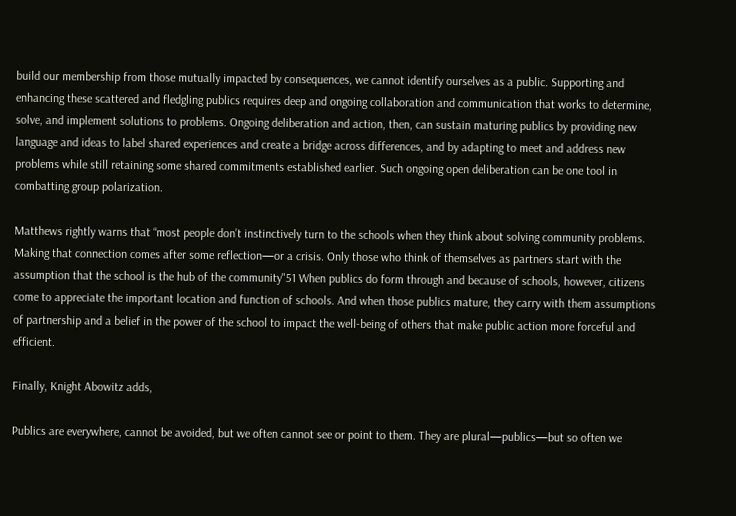build our membership from those mutually impacted by consequences, we cannot identify ourselves as a public. Supporting and enhancing these scattered and fledgling publics requires deep and ongoing collaboration and communication that works to determine, solve, and implement solutions to problems. Ongoing deliberation and action, then, can sustain maturing publics by providing new language and ideas to label shared experiences and create a bridge across differences, and by adapting to meet and address new problems while still retaining some shared commitments established earlier. Such ongoing open deliberation can be one tool in combatting group polarization.

Matthews rightly warns that “most people don’t instinctively turn to the schools when they think about solving community problems. Making that connection comes after some reflection—or a crisis. Only those who think of themselves as partners start with the assumption that the school is the hub of the community"51 When publics do form through and because of schools, however, citizens come to appreciate the important location and function of schools. And when those publics mature, they carry with them assumptions of partnership and a belief in the power of the school to impact the well-being of others that make public action more forceful and efficient.

Finally, Knight Abowitz adds,

Publics are everywhere, cannot be avoided, but we often cannot see or point to them. They are plural—publics—but so often we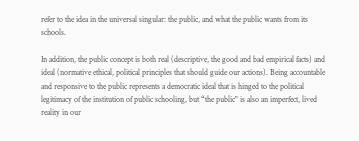refer to the idea in the universal singular: the public, and what the public wants from its schools.

In addition, the public concept is both real (descriptive, the good and bad empirical facts) and ideal (normative ethical, political principles that should guide our actions). Being accountable and responsive to the public represents a democratic ideal that is hinged to the political legitimacy of the institution of public schooling, but “the public" is also an imperfect, lived reality in our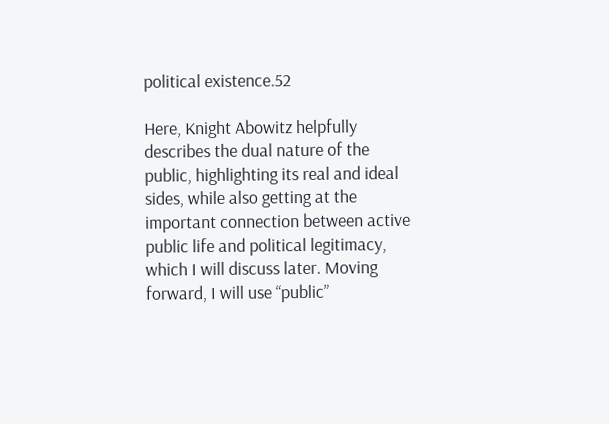political existence.52

Here, Knight Abowitz helpfully describes the dual nature of the public, highlighting its real and ideal sides, while also getting at the important connection between active public life and political legitimacy, which I will discuss later. Moving forward, I will use “public”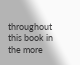throughout this book in the more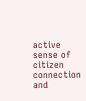active sense of citizen connection and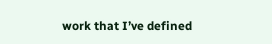work that I’ve defined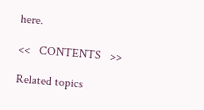here.

<<   CONTENTS   >>

Related topics